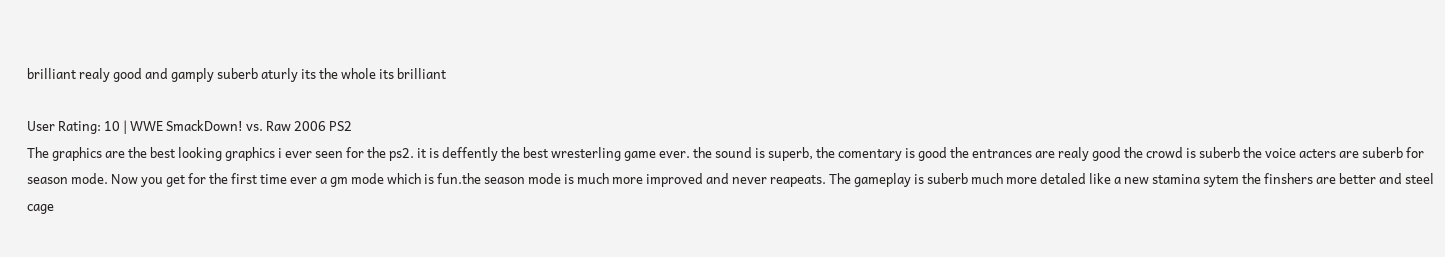brilliant realy good and gamply suberb aturly its the whole its brilliant

User Rating: 10 | WWE SmackDown! vs. Raw 2006 PS2
The graphics are the best looking graphics i ever seen for the ps2. it is deffently the best wresterling game ever. the sound is superb, the comentary is good the entrances are realy good the crowd is suberb the voice acters are suberb for season mode. Now you get for the first time ever a gm mode which is fun.the season mode is much more improved and never reapeats. The gameplay is suberb much more detaled like a new stamina sytem the finshers are better and steel cage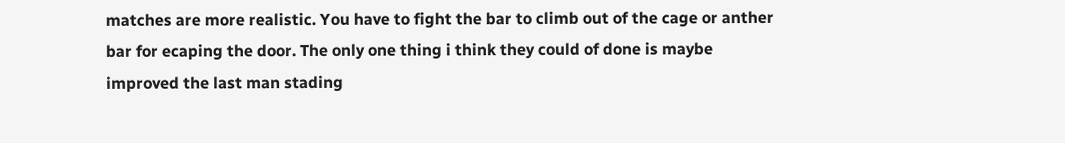matches are more realistic. You have to fight the bar to climb out of the cage or anther bar for ecaping the door. The only one thing i think they could of done is maybe improved the last man stading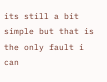its still a bit simple but that is the only fault i can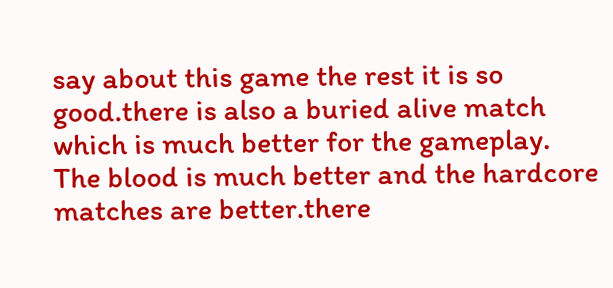say about this game the rest it is so good.there is also a buried alive match which is much better for the gameplay. The blood is much better and the hardcore matches are better.there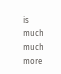is much much more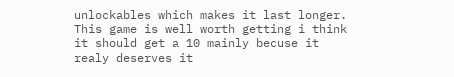unlockables which makes it last longer. This game is well worth getting i think it should get a 10 mainly becuse it realy deserves it